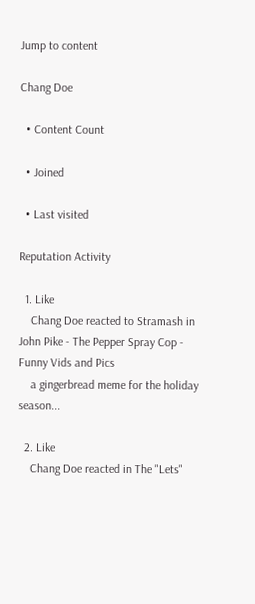Jump to content

Chang Doe

  • Content Count

  • Joined

  • Last visited

Reputation Activity

  1. Like
    Chang Doe reacted to Stramash in John Pike - The Pepper Spray Cop - Funny Vids and Pics
    a gingerbread meme for the holiday season...

  2. Like
    Chang Doe reacted in The "Lets"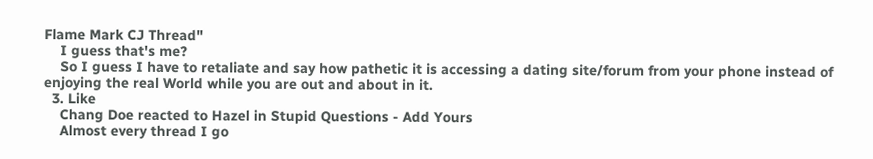Flame Mark CJ Thread"
    I guess that's me?
    So I guess I have to retaliate and say how pathetic it is accessing a dating site/forum from your phone instead of enjoying the real World while you are out and about in it.
  3. Like
    Chang Doe reacted to Hazel in Stupid Questions - Add Yours
    Almost every thread I go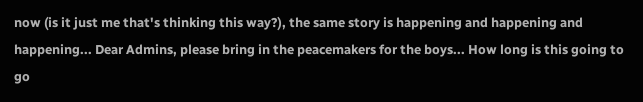now (is it just me that's thinking this way?), the same story is happening and happening and happening... Dear Admins, please bring in the peacemakers for the boys... How long is this going to go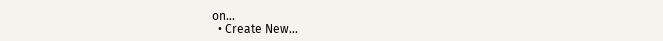on...
  • Create New...